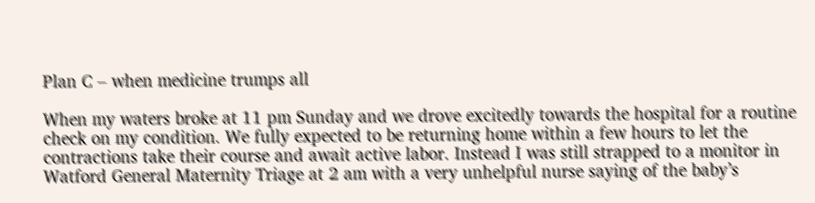Plan C – when medicine trumps all

When my waters broke at 11 pm Sunday and we drove excitedly towards the hospital for a routine check on my condition. We fully expected to be returning home within a few hours to let the contractions take their course and await active labor. Instead I was still strapped to a monitor in Watford General Maternity Triage at 2 am with a very unhelpful nurse saying of the baby’s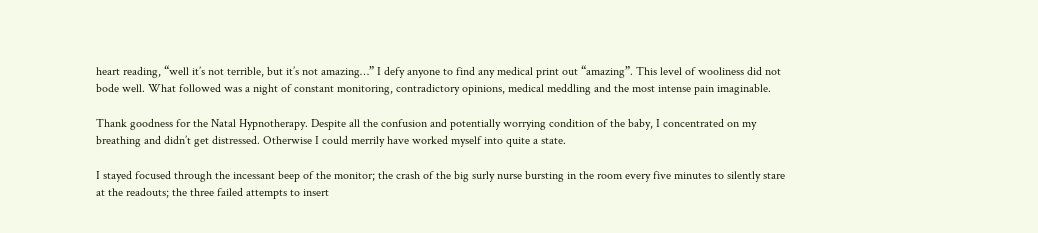heart reading, “well it’s not terrible, but it’s not amazing…” I defy anyone to find any medical print out “amazing”. This level of wooliness did not bode well. What followed was a night of constant monitoring, contradictory opinions, medical meddling and the most intense pain imaginable.

Thank goodness for the Natal Hypnotherapy. Despite all the confusion and potentially worrying condition of the baby, I concentrated on my breathing and didn’t get distressed. Otherwise I could merrily have worked myself into quite a state.

I stayed focused through the incessant beep of the monitor; the crash of the big surly nurse bursting in the room every five minutes to silently stare at the readouts; the three failed attempts to insert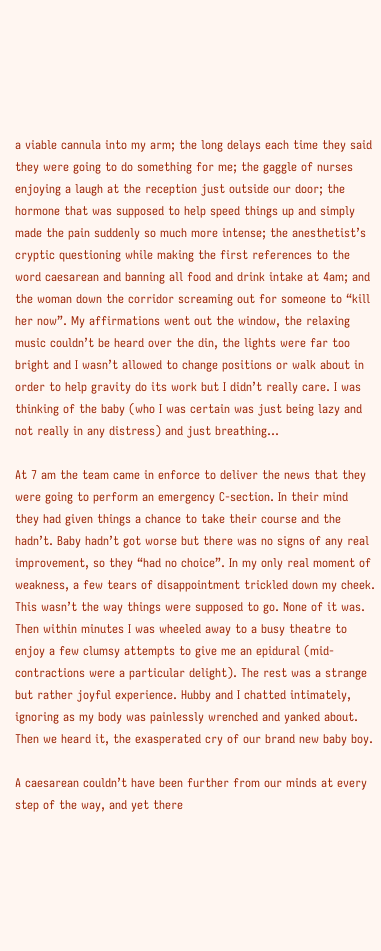a viable cannula into my arm; the long delays each time they said they were going to do something for me; the gaggle of nurses enjoying a laugh at the reception just outside our door; the hormone that was supposed to help speed things up and simply made the pain suddenly so much more intense; the anesthetist’s cryptic questioning while making the first references to the word caesarean and banning all food and drink intake at 4am; and the woman down the corridor screaming out for someone to “kill her now”. My affirmations went out the window, the relaxing music couldn’t be heard over the din, the lights were far too bright and I wasn’t allowed to change positions or walk about in order to help gravity do its work but I didn’t really care. I was thinking of the baby (who I was certain was just being lazy and not really in any distress) and just breathing…

At 7 am the team came in enforce to deliver the news that they were going to perform an emergency C-section. In their mind they had given things a chance to take their course and the hadn’t. Baby hadn’t got worse but there was no signs of any real improvement, so they “had no choice”. In my only real moment of weakness, a few tears of disappointment trickled down my cheek. This wasn’t the way things were supposed to go. None of it was. Then within minutes I was wheeled away to a busy theatre to enjoy a few clumsy attempts to give me an epidural (mid-contractions were a particular delight). The rest was a strange but rather joyful experience. Hubby and I chatted intimately, ignoring as my body was painlessly wrenched and yanked about. Then we heard it, the exasperated cry of our brand new baby boy.

A caesarean couldn’t have been further from our minds at every step of the way, and yet there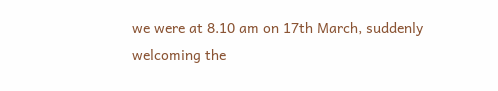we were at 8.10 am on 17th March, suddenly welcoming the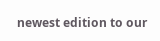newest edition to our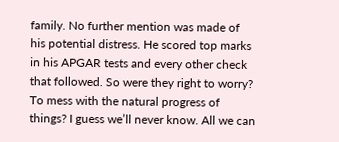family. No further mention was made of his potential distress. He scored top marks in his APGAR tests and every other check that followed. So were they right to worry? To mess with the natural progress of things? I guess we’ll never know. All we can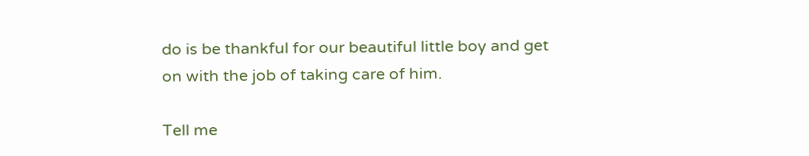do is be thankful for our beautiful little boy and get on with the job of taking care of him.

Tell me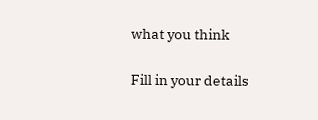what you think

Fill in your details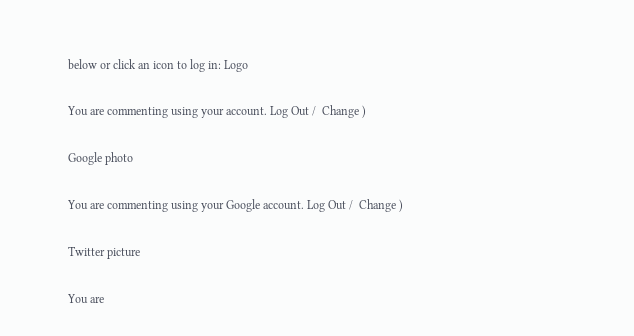below or click an icon to log in: Logo

You are commenting using your account. Log Out /  Change )

Google photo

You are commenting using your Google account. Log Out /  Change )

Twitter picture

You are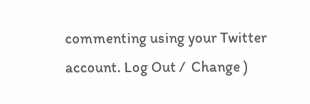commenting using your Twitter account. Log Out /  Change )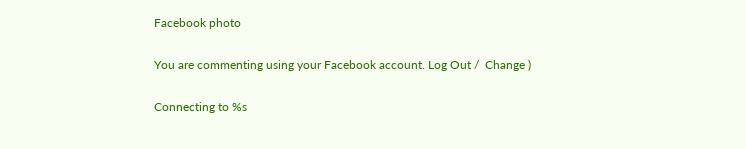Facebook photo

You are commenting using your Facebook account. Log Out /  Change )

Connecting to %s